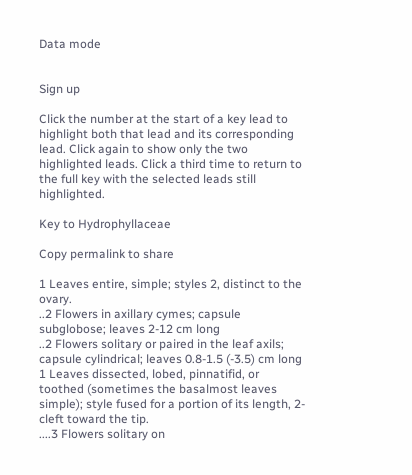Data mode


Sign up

Click the number at the start of a key lead to highlight both that lead and its corresponding lead. Click again to show only the two highlighted leads. Click a third time to return to the full key with the selected leads still highlighted.

Key to Hydrophyllaceae

Copy permalink to share

1 Leaves entire, simple; styles 2, distinct to the ovary.
..2 Flowers in axillary cymes; capsule subglobose; leaves 2-12 cm long
..2 Flowers solitary or paired in the leaf axils; capsule cylindrical; leaves 0.8-1.5 (-3.5) cm long
1 Leaves dissected, lobed, pinnatifid, or toothed (sometimes the basalmost leaves simple); style fused for a portion of its length, 2-cleft toward the tip.
....3 Flowers solitary on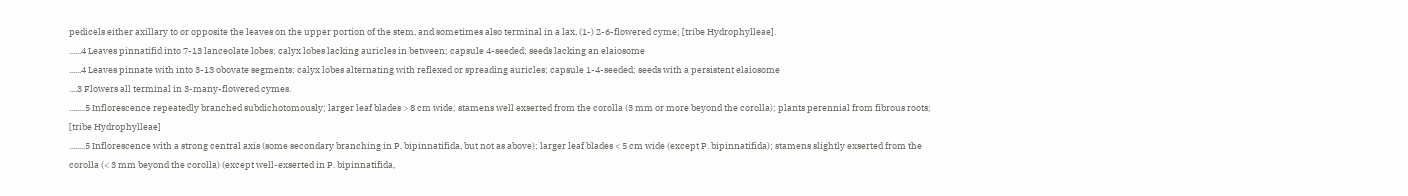pedicels either axillary to or opposite the leaves on the upper portion of the stem, and sometimes also terminal in a lax, (1-) 2-6-flowered cyme; [tribe Hydrophylleae].
......4 Leaves pinnatifid into 7-13 lanceolate lobes; calyx lobes lacking auricles in between; capsule 4-seeded; seeds lacking an elaiosome
......4 Leaves pinnate with into 3-13 obovate segments; calyx lobes alternating with reflexed or spreading auricles; capsule 1-4-seeded; seeds with a persistent elaiosome
....3 Flowers all terminal in 3-many-flowered cymes.
........5 Inflorescence repeatedly branched subdichotomously; larger leaf blades > 8 cm wide; stamens well exserted from the corolla (3 mm or more beyond the corolla); plants perennial from fibrous roots; [tribe Hydrophylleae]
........5 Inflorescence with a strong central axis (some secondary branching in P. bipinnatifida, but not as above); larger leaf blades < 5 cm wide (except P. bipinnatifida); stamens slightly exserted from the corolla (< 3 mm beyond the corolla) (except well-exserted in P. bipinnatifida,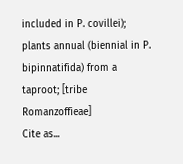included in P. covillei); plants annual (biennial in P. bipinnatifida) from a taproot; [tribe Romanzoffieae]
Cite as...